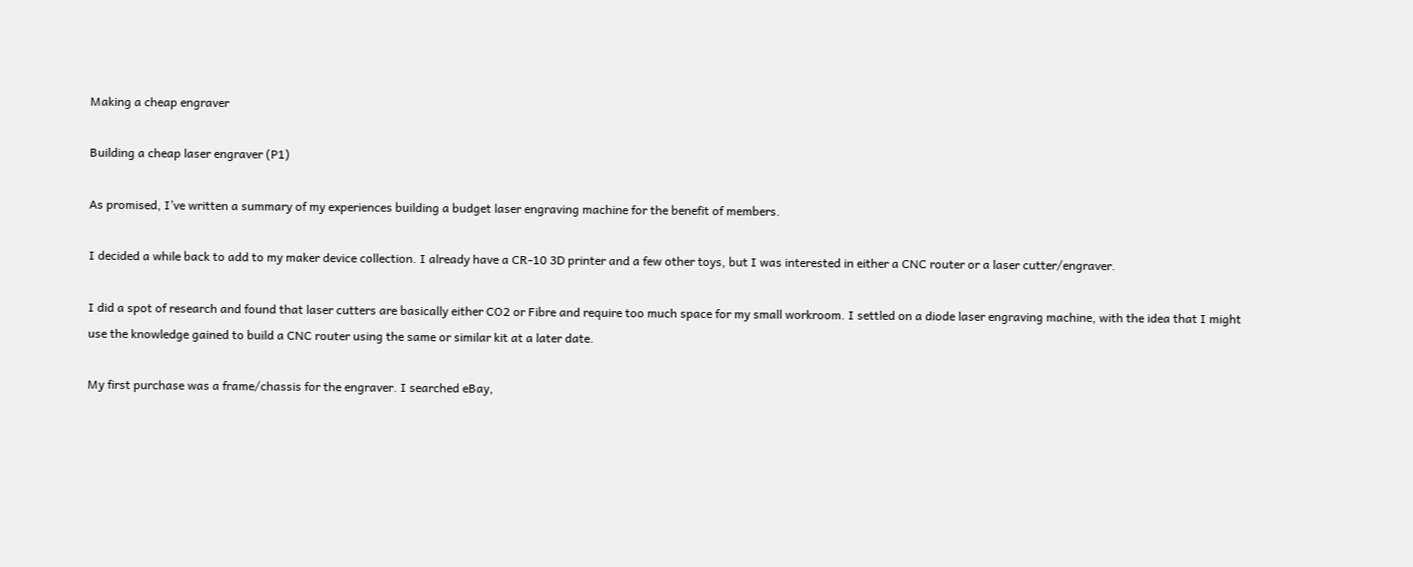Making a cheap engraver

Building a cheap laser engraver (P1)

As promised, I’ve written a summary of my experiences building a budget laser engraving machine for the benefit of members.

I decided a while back to add to my maker device collection. I already have a CR-10 3D printer and a few other toys, but I was interested in either a CNC router or a laser cutter/engraver.

I did a spot of research and found that laser cutters are basically either CO2 or Fibre and require too much space for my small workroom. I settled on a diode laser engraving machine, with the idea that I might use the knowledge gained to build a CNC router using the same or similar kit at a later date.

My first purchase was a frame/chassis for the engraver. I searched eBay,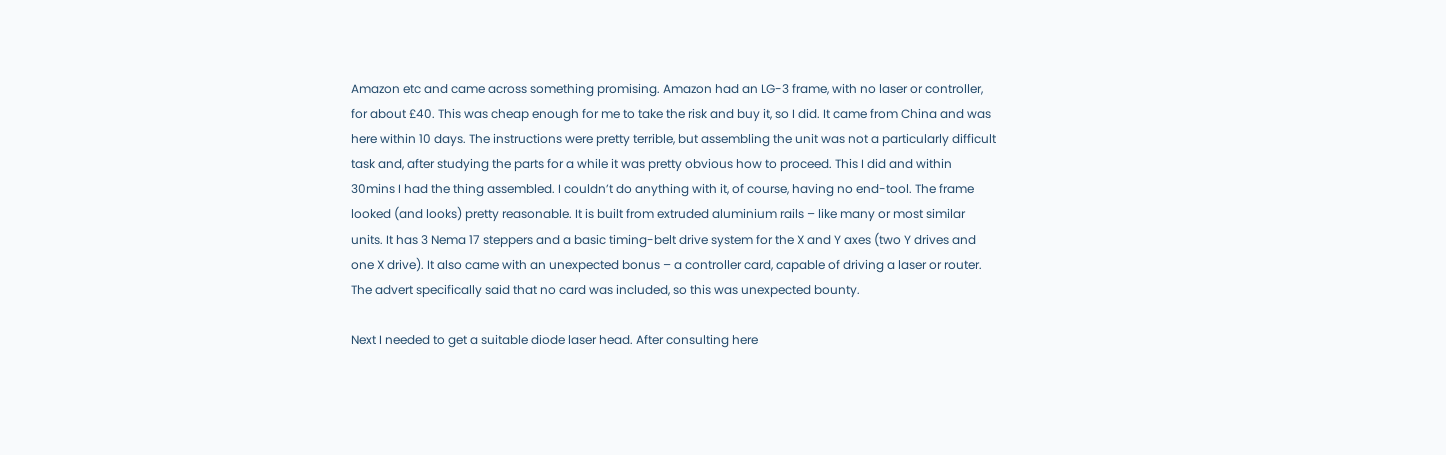Amazon etc and came across something promising. Amazon had an LG-3 frame, with no laser or controller, for about £40. This was cheap enough for me to take the risk and buy it, so I did. It came from China and was here within 10 days. The instructions were pretty terrible, but assembling the unit was not a particularly difficult task and, after studying the parts for a while it was pretty obvious how to proceed. This I did and within 30mins I had the thing assembled. I couldn’t do anything with it, of course, having no end-tool. The frame looked (and looks) pretty reasonable. It is built from extruded aluminium rails – like many or most similar units. It has 3 Nema 17 steppers and a basic timing-belt drive system for the X and Y axes (two Y drives and one X drive). It also came with an unexpected bonus – a controller card, capable of driving a laser or router. The advert specifically said that no card was included, so this was unexpected bounty.

Next I needed to get a suitable diode laser head. After consulting here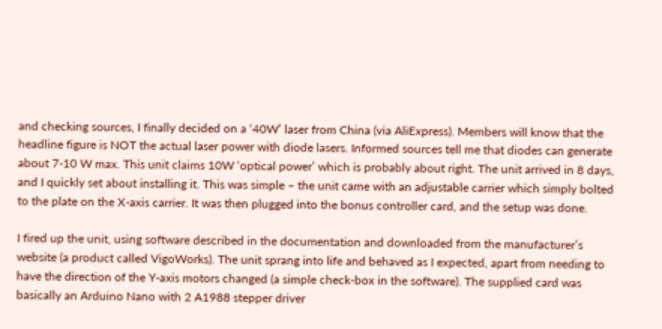and checking sources, I finally decided on a ‘40W’ laser from China (via AliExpress). Members will know that the headline figure is NOT the actual laser power with diode lasers. Informed sources tell me that diodes can generate about 7-10 W max. This unit claims 10W ‘optical power’ which is probably about right. The unit arrived in 8 days, and I quickly set about installing it. This was simple – the unit came with an adjustable carrier which simply bolted to the plate on the X-axis carrier. It was then plugged into the bonus controller card, and the setup was done.

I fired up the unit, using software described in the documentation and downloaded from the manufacturer’s website (a product called VigoWorks). The unit sprang into life and behaved as I expected, apart from needing to have the direction of the Y-axis motors changed (a simple check-box in the software). The supplied card was basically an Arduino Nano with 2 A1988 stepper driver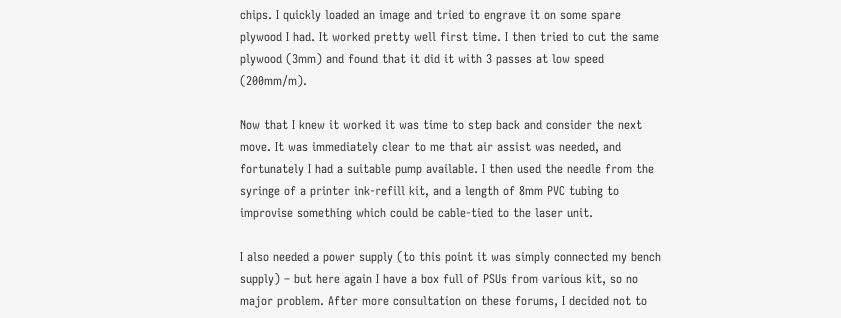chips. I quickly loaded an image and tried to engrave it on some spare plywood I had. It worked pretty well first time. I then tried to cut the same plywood (3mm) and found that it did it with 3 passes at low speed (200mm/m).

Now that I knew it worked it was time to step back and consider the next move. It was immediately clear to me that air assist was needed, and fortunately I had a suitable pump available. I then used the needle from the syringe of a printer ink-refill kit, and a length of 8mm PVC tubing to improvise something which could be cable-tied to the laser unit.

I also needed a power supply (to this point it was simply connected my bench supply) – but here again I have a box full of PSUs from various kit, so no major problem. After more consultation on these forums, I decided not to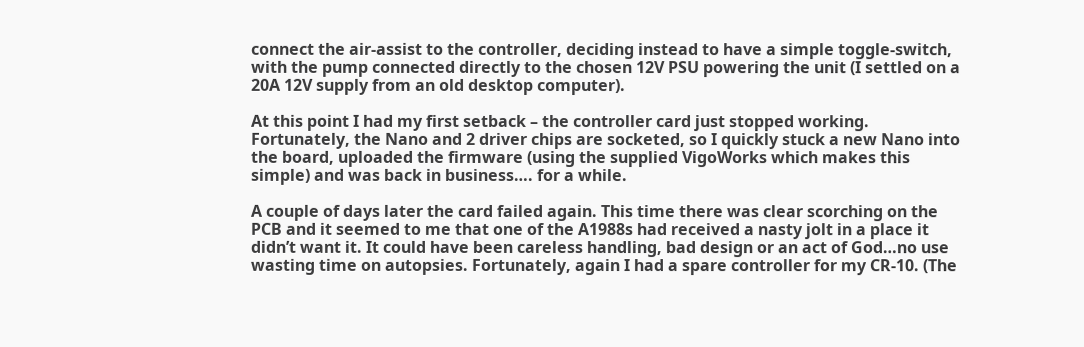connect the air-assist to the controller, deciding instead to have a simple toggle-switch, with the pump connected directly to the chosen 12V PSU powering the unit (I settled on a 20A 12V supply from an old desktop computer).

At this point I had my first setback – the controller card just stopped working. Fortunately, the Nano and 2 driver chips are socketed, so I quickly stuck a new Nano into the board, uploaded the firmware (using the supplied VigoWorks which makes this simple) and was back in business…. for a while.

A couple of days later the card failed again. This time there was clear scorching on the PCB and it seemed to me that one of the A1988s had received a nasty jolt in a place it didn’t want it. It could have been careless handling, bad design or an act of God…no use wasting time on autopsies. Fortunately, again I had a spare controller for my CR-10. (The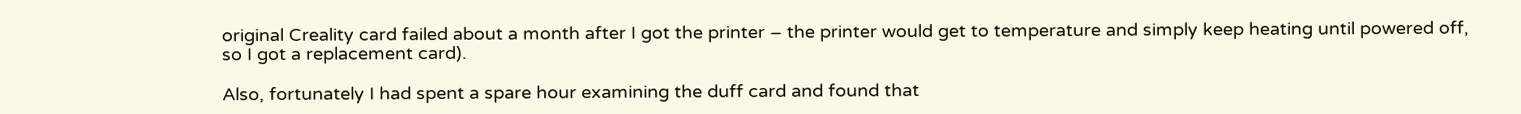original Creality card failed about a month after I got the printer – the printer would get to temperature and simply keep heating until powered off, so I got a replacement card).

Also, fortunately I had spent a spare hour examining the duff card and found that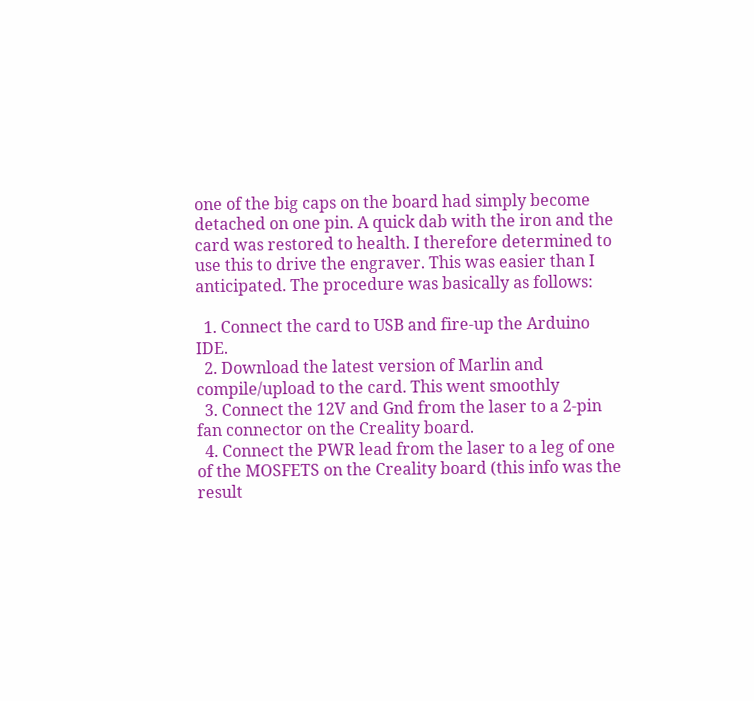one of the big caps on the board had simply become detached on one pin. A quick dab with the iron and the card was restored to health. I therefore determined to use this to drive the engraver. This was easier than I anticipated. The procedure was basically as follows:

  1. Connect the card to USB and fire-up the Arduino IDE.
  2. Download the latest version of Marlin and compile/upload to the card. This went smoothly
  3. Connect the 12V and Gnd from the laser to a 2-pin fan connector on the Creality board.
  4. Connect the PWR lead from the laser to a leg of one of the MOSFETS on the Creality board (this info was the result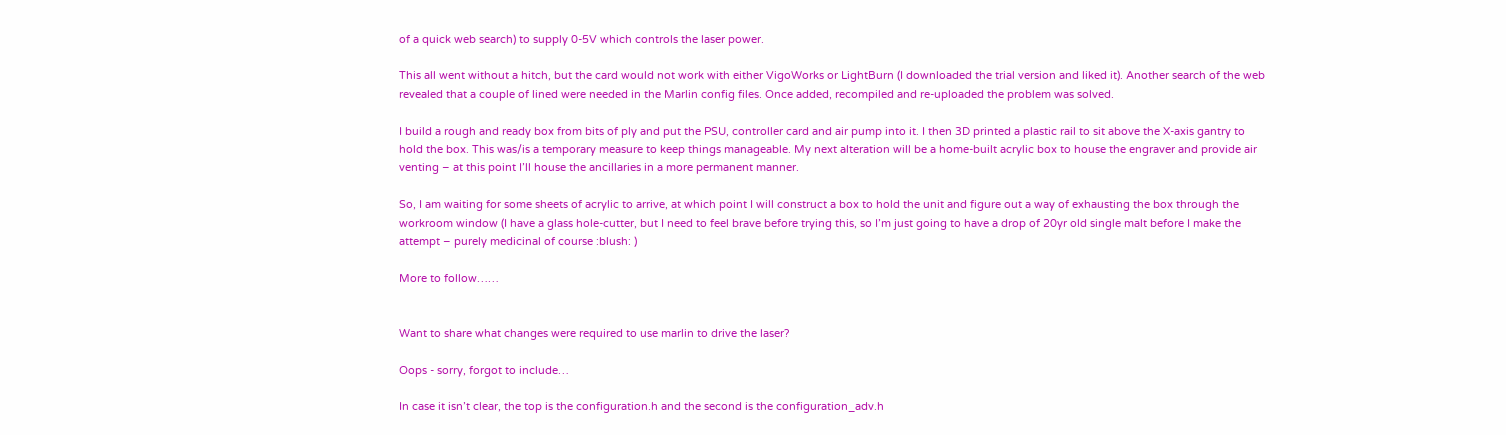of a quick web search) to supply 0-5V which controls the laser power.

This all went without a hitch, but the card would not work with either VigoWorks or LightBurn (I downloaded the trial version and liked it). Another search of the web revealed that a couple of lined were needed in the Marlin config files. Once added, recompiled and re-uploaded the problem was solved.

I build a rough and ready box from bits of ply and put the PSU, controller card and air pump into it. I then 3D printed a plastic rail to sit above the X-axis gantry to hold the box. This was/is a temporary measure to keep things manageable. My next alteration will be a home-built acrylic box to house the engraver and provide air venting – at this point I’ll house the ancillaries in a more permanent manner.

So, I am waiting for some sheets of acrylic to arrive, at which point I will construct a box to hold the unit and figure out a way of exhausting the box through the workroom window (I have a glass hole-cutter, but I need to feel brave before trying this, so I’m just going to have a drop of 20yr old single malt before I make the attempt – purely medicinal of course :blush: )

More to follow……


Want to share what changes were required to use marlin to drive the laser?

Oops - sorry, forgot to include…

In case it isn’t clear, the top is the configuration.h and the second is the configuration_adv.h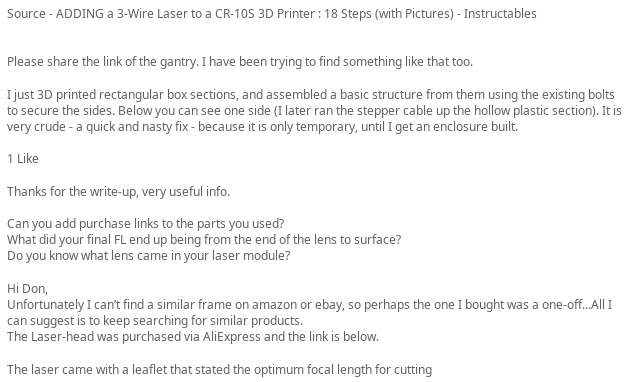Source - ADDING a 3-Wire Laser to a CR-10S 3D Printer : 18 Steps (with Pictures) - Instructables


Please share the link of the gantry. I have been trying to find something like that too.

I just 3D printed rectangular box sections, and assembled a basic structure from them using the existing bolts to secure the sides. Below you can see one side (I later ran the stepper cable up the hollow plastic section). It is very crude - a quick and nasty fix - because it is only temporary, until I get an enclosure built.

1 Like

Thanks for the write-up, very useful info.

Can you add purchase links to the parts you used?
What did your final FL end up being from the end of the lens to surface?
Do you know what lens came in your laser module?

Hi Don,
Unfortunately I can’t find a similar frame on amazon or ebay, so perhaps the one I bought was a one-off…All I can suggest is to keep searching for similar products.
The Laser-head was purchased via AliExpress and the link is below.

The laser came with a leaflet that stated the optimum focal length for cutting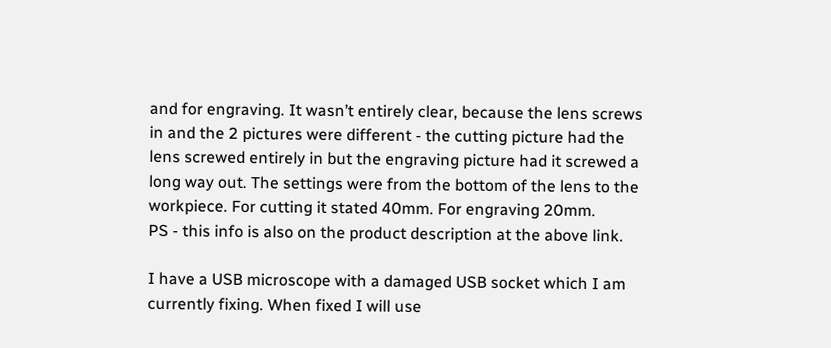and for engraving. It wasn’t entirely clear, because the lens screws in and the 2 pictures were different - the cutting picture had the lens screwed entirely in but the engraving picture had it screwed a long way out. The settings were from the bottom of the lens to the workpiece. For cutting it stated 40mm. For engraving 20mm.
PS - this info is also on the product description at the above link.

I have a USB microscope with a damaged USB socket which I am currently fixing. When fixed I will use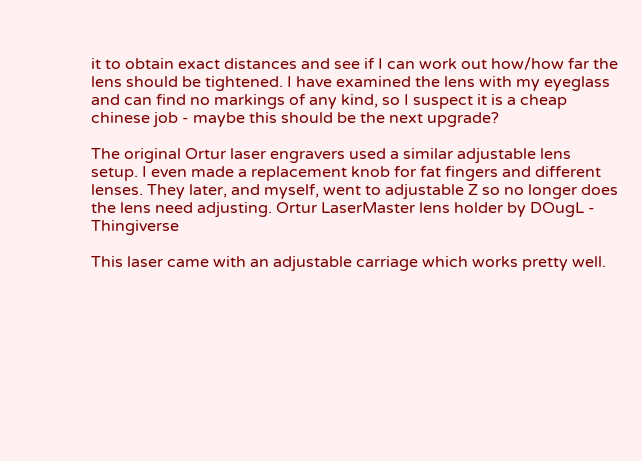it to obtain exact distances and see if I can work out how/how far the lens should be tightened. I have examined the lens with my eyeglass and can find no markings of any kind, so I suspect it is a cheap chinese job - maybe this should be the next upgrade?

The original Ortur laser engravers used a similar adjustable lens setup. I even made a replacement knob for fat fingers and different lenses. They later, and myself, went to adjustable Z so no longer does the lens need adjusting. Ortur LaserMaster lens holder by DOugL - Thingiverse

This laser came with an adjustable carriage which works pretty well.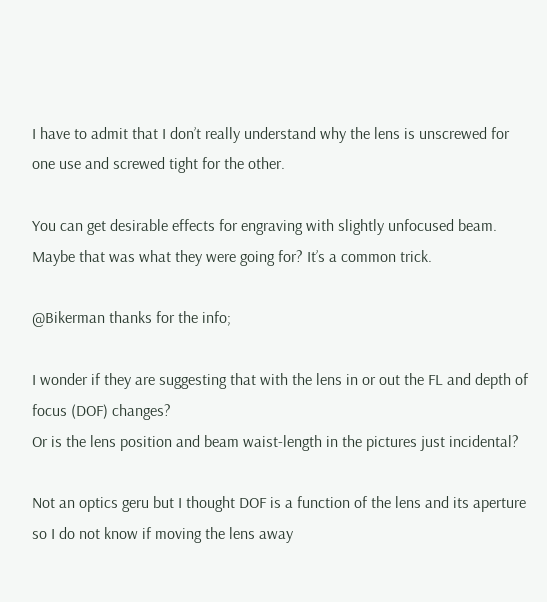I have to admit that I don’t really understand why the lens is unscrewed for one use and screwed tight for the other.

You can get desirable effects for engraving with slightly unfocused beam. Maybe that was what they were going for? It’s a common trick.

@Bikerman thanks for the info;

I wonder if they are suggesting that with the lens in or out the FL and depth of focus (DOF) changes?
Or is the lens position and beam waist-length in the pictures just incidental?

Not an optics geru but I thought DOF is a function of the lens and its aperture so I do not know if moving the lens away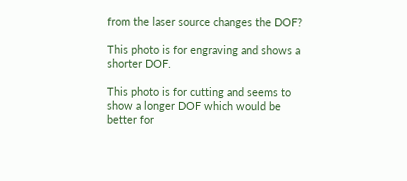from the laser source changes the DOF?

This photo is for engraving and shows a shorter DOF.

This photo is for cutting and seems to show a longer DOF which would be better for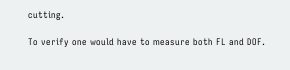cutting.

To verify one would have to measure both FL and DOF.